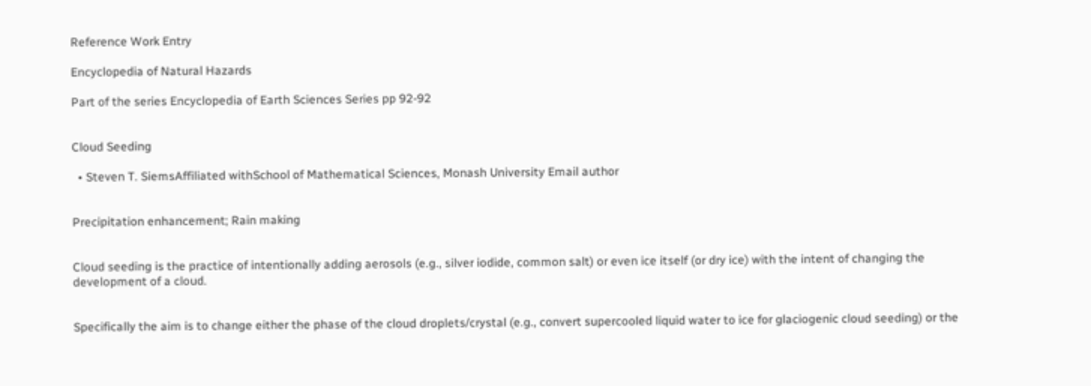Reference Work Entry

Encyclopedia of Natural Hazards

Part of the series Encyclopedia of Earth Sciences Series pp 92-92


Cloud Seeding

  • Steven T. SiemsAffiliated withSchool of Mathematical Sciences, Monash University Email author


Precipitation enhancement; Rain making


Cloud seeding is the practice of intentionally adding aerosols (e.g., silver iodide, common salt) or even ice itself (or dry ice) with the intent of changing the development of a cloud.


Specifically the aim is to change either the phase of the cloud droplets/crystal (e.g., convert supercooled liquid water to ice for glaciogenic cloud seeding) or the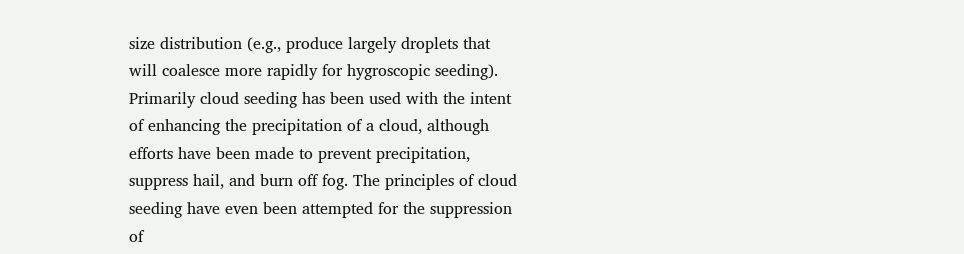size distribution (e.g., produce largely droplets that will coalesce more rapidly for hygroscopic seeding). Primarily cloud seeding has been used with the intent of enhancing the precipitation of a cloud, although efforts have been made to prevent precipitation, suppress hail, and burn off fog. The principles of cloud seeding have even been attempted for the suppression of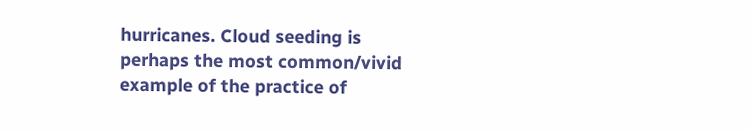hurricanes. Cloud seeding is perhaps the most common/vivid example of the practice of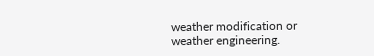weather modification or weather engineering.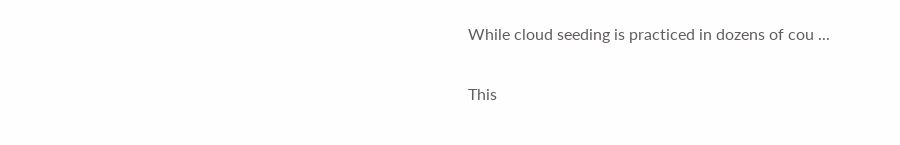While cloud seeding is practiced in dozens of cou ...

This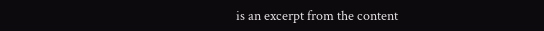is an excerpt from the content